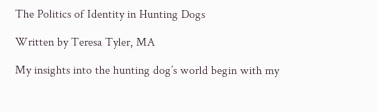The Politics of Identity in Hunting Dogs

Written by Teresa Tyler, MA

My insights into the hunting dog’s world begin with my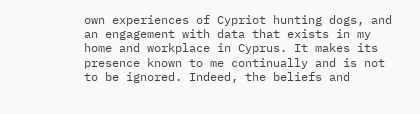own experiences of Cypriot hunting dogs, and an engagement with data that exists in my home and workplace in Cyprus. It makes its presence known to me continually and is not to be ignored. Indeed, the beliefs and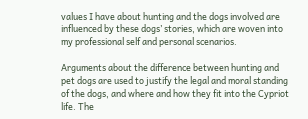values I have about hunting and the dogs involved are influenced by these dogs’ stories, which are woven into my professional self and personal scenarios.

Arguments about the difference between hunting and pet dogs are used to justify the legal and moral standing of the dogs, and where and how they fit into the Cypriot life. The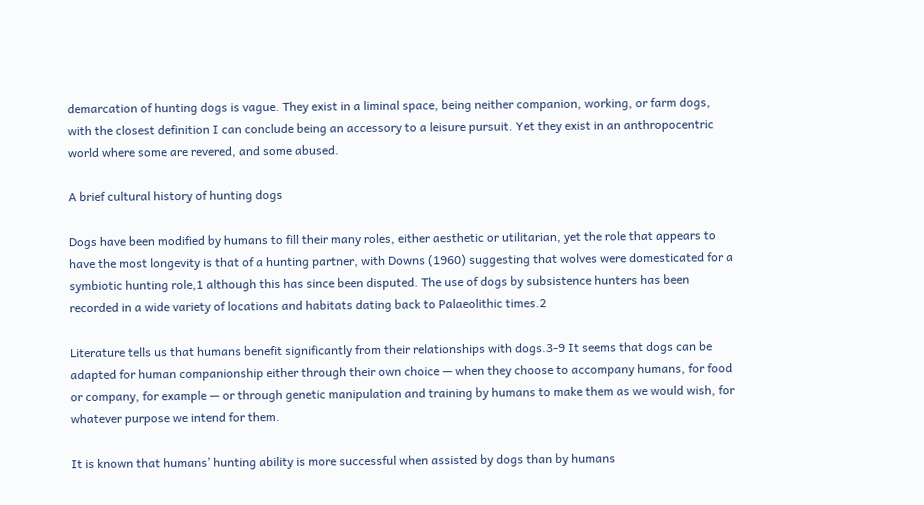demarcation of hunting dogs is vague. They exist in a liminal space, being neither companion, working, or farm dogs, with the closest definition I can conclude being an accessory to a leisure pursuit. Yet they exist in an anthropocentric world where some are revered, and some abused.

A brief cultural history of hunting dogs

Dogs have been modified by humans to fill their many roles, either aesthetic or utilitarian, yet the role that appears to have the most longevity is that of a hunting partner, with Downs (1960) suggesting that wolves were domesticated for a symbiotic hunting role,1 although this has since been disputed. The use of dogs by subsistence hunters has been recorded in a wide variety of locations and habitats dating back to Palaeolithic times.2

Literature tells us that humans benefit significantly from their relationships with dogs.3-9 It seems that dogs can be adapted for human companionship either through their own choice — when they choose to accompany humans, for food or company, for example — or through genetic manipulation and training by humans to make them as we would wish, for whatever purpose we intend for them.

It is known that humans’ hunting ability is more successful when assisted by dogs than by humans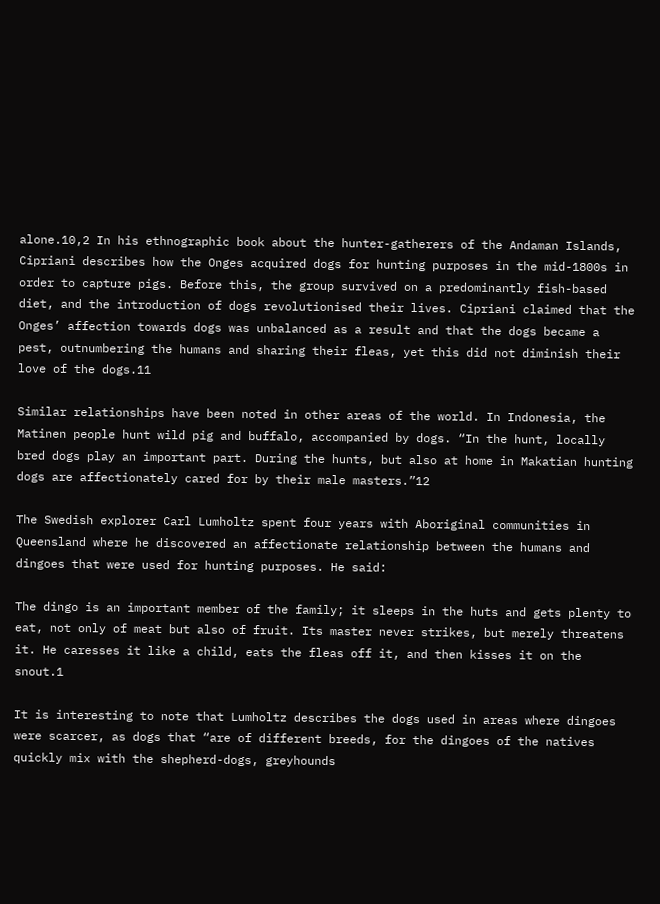alone.10,2 In his ethnographic book about the hunter-gatherers of the Andaman Islands, Cipriani describes how the Onges acquired dogs for hunting purposes in the mid-1800s in order to capture pigs. Before this, the group survived on a predominantly fish-based diet, and the introduction of dogs revolutionised their lives. Cipriani claimed that the Onges’ affection towards dogs was unbalanced as a result and that the dogs became a pest, outnumbering the humans and sharing their fleas, yet this did not diminish their love of the dogs.11

Similar relationships have been noted in other areas of the world. In Indonesia, the Matinen people hunt wild pig and buffalo, accompanied by dogs. “In the hunt, locally bred dogs play an important part. During the hunts, but also at home in Makatian hunting dogs are affectionately cared for by their male masters.”12

The Swedish explorer Carl Lumholtz spent four years with Aboriginal communities in Queensland where he discovered an affectionate relationship between the humans and dingoes that were used for hunting purposes. He said:

The dingo is an important member of the family; it sleeps in the huts and gets plenty to eat, not only of meat but also of fruit. Its master never strikes, but merely threatens it. He caresses it like a child, eats the fleas off it, and then kisses it on the snout.1

It is interesting to note that Lumholtz describes the dogs used in areas where dingoes were scarcer, as dogs that “are of different breeds, for the dingoes of the natives quickly mix with the shepherd-dogs, greyhounds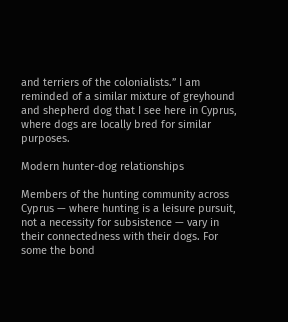and terriers of the colonialists.” I am reminded of a similar mixture of greyhound and shepherd dog that I see here in Cyprus, where dogs are locally bred for similar purposes.

Modern hunter-dog relationships

Members of the hunting community across Cyprus — where hunting is a leisure pursuit, not a necessity for subsistence — vary in their connectedness with their dogs. For some the bond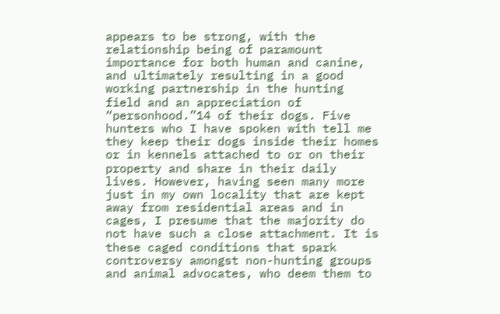appears to be strong, with the relationship being of paramount importance for both human and canine, and ultimately resulting in a good working partnership in the hunting field and an appreciation of “personhood.”14 of their dogs. Five hunters who I have spoken with tell me they keep their dogs inside their homes or in kennels attached to or on their property and share in their daily lives. However, having seen many more just in my own locality that are kept away from residential areas and in cages, I presume that the majority do not have such a close attachment. It is these caged conditions that spark controversy amongst non-hunting groups and animal advocates, who deem them to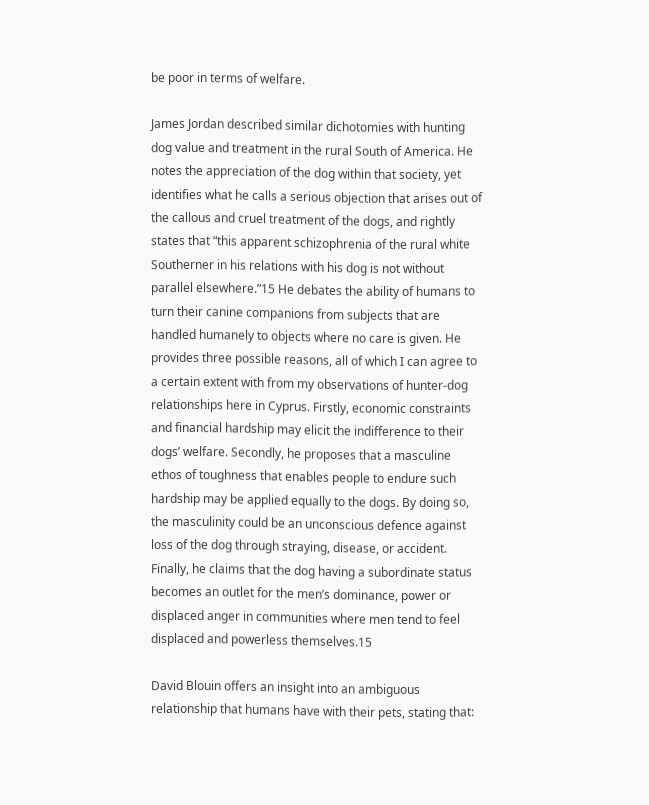be poor in terms of welfare.

James Jordan described similar dichotomies with hunting dog value and treatment in the rural South of America. He notes the appreciation of the dog within that society, yet identifies what he calls a serious objection that arises out of the callous and cruel treatment of the dogs, and rightly states that “this apparent schizophrenia of the rural white Southerner in his relations with his dog is not without parallel elsewhere.”15 He debates the ability of humans to turn their canine companions from subjects that are handled humanely to objects where no care is given. He provides three possible reasons, all of which I can agree to a certain extent with from my observations of hunter-dog relationships here in Cyprus. Firstly, economic constraints and financial hardship may elicit the indifference to their dogs’ welfare. Secondly, he proposes that a masculine ethos of toughness that enables people to endure such hardship may be applied equally to the dogs. By doing so, the masculinity could be an unconscious defence against loss of the dog through straying, disease, or accident.  Finally, he claims that the dog having a subordinate status becomes an outlet for the men’s dominance, power or displaced anger in communities where men tend to feel displaced and powerless themselves.15

David Blouin offers an insight into an ambiguous relationship that humans have with their pets, stating that: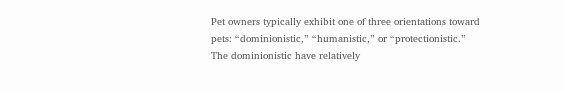Pet owners typically exhibit one of three orientations toward pets: “dominionistic,” “humanistic,” or “protectionistic.” The dominionistic have relatively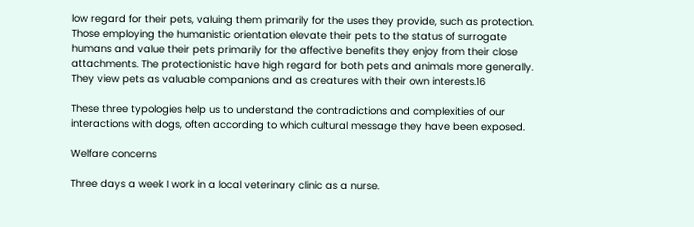low regard for their pets, valuing them primarily for the uses they provide, such as protection. Those employing the humanistic orientation elevate their pets to the status of surrogate humans and value their pets primarily for the affective benefits they enjoy from their close attachments. The protectionistic have high regard for both pets and animals more generally. They view pets as valuable companions and as creatures with their own interests.16

These three typologies help us to understand the contradictions and complexities of our interactions with dogs, often according to which cultural message they have been exposed.

Welfare concerns

Three days a week I work in a local veterinary clinic as a nurse.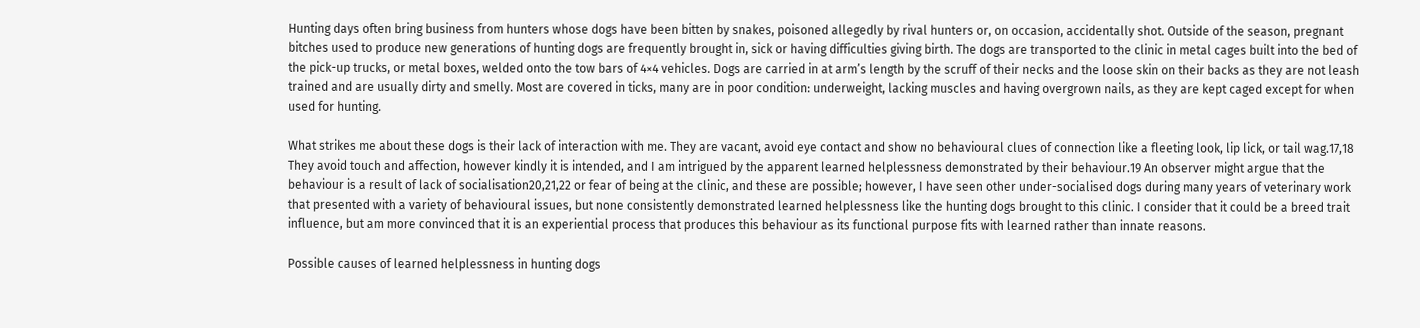Hunting days often bring business from hunters whose dogs have been bitten by snakes, poisoned allegedly by rival hunters or, on occasion, accidentally shot. Outside of the season, pregnant bitches used to produce new generations of hunting dogs are frequently brought in, sick or having difficulties giving birth. The dogs are transported to the clinic in metal cages built into the bed of the pick-up trucks, or metal boxes, welded onto the tow bars of 4×4 vehicles. Dogs are carried in at arm’s length by the scruff of their necks and the loose skin on their backs as they are not leash trained and are usually dirty and smelly. Most are covered in ticks, many are in poor condition: underweight, lacking muscles and having overgrown nails, as they are kept caged except for when used for hunting.

What strikes me about these dogs is their lack of interaction with me. They are vacant, avoid eye contact and show no behavioural clues of connection like a fleeting look, lip lick, or tail wag.17,18 They avoid touch and affection, however kindly it is intended, and I am intrigued by the apparent learned helplessness demonstrated by their behaviour.19 An observer might argue that the behaviour is a result of lack of socialisation20,21,22 or fear of being at the clinic, and these are possible; however, I have seen other under-socialised dogs during many years of veterinary work that presented with a variety of behavioural issues, but none consistently demonstrated learned helplessness like the hunting dogs brought to this clinic. I consider that it could be a breed trait influence, but am more convinced that it is an experiential process that produces this behaviour as its functional purpose fits with learned rather than innate reasons.

Possible causes of learned helplessness in hunting dogs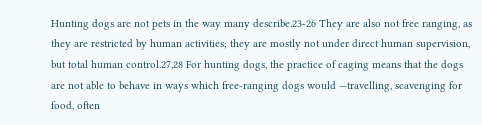Hunting dogs are not pets in the way many describe.23-26 They are also not free ranging, as they are restricted by human activities; they are mostly not under direct human supervision, but total human control.27,28 For hunting dogs, the practice of caging means that the dogs are not able to behave in ways which free-ranging dogs would —travelling, scavenging for food, often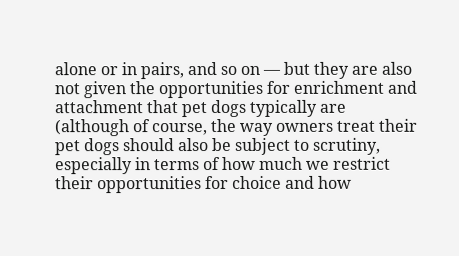alone or in pairs, and so on — but they are also not given the opportunities for enrichment and attachment that pet dogs typically are (although of course, the way owners treat their pet dogs should also be subject to scrutiny, especially in terms of how much we restrict their opportunities for choice and how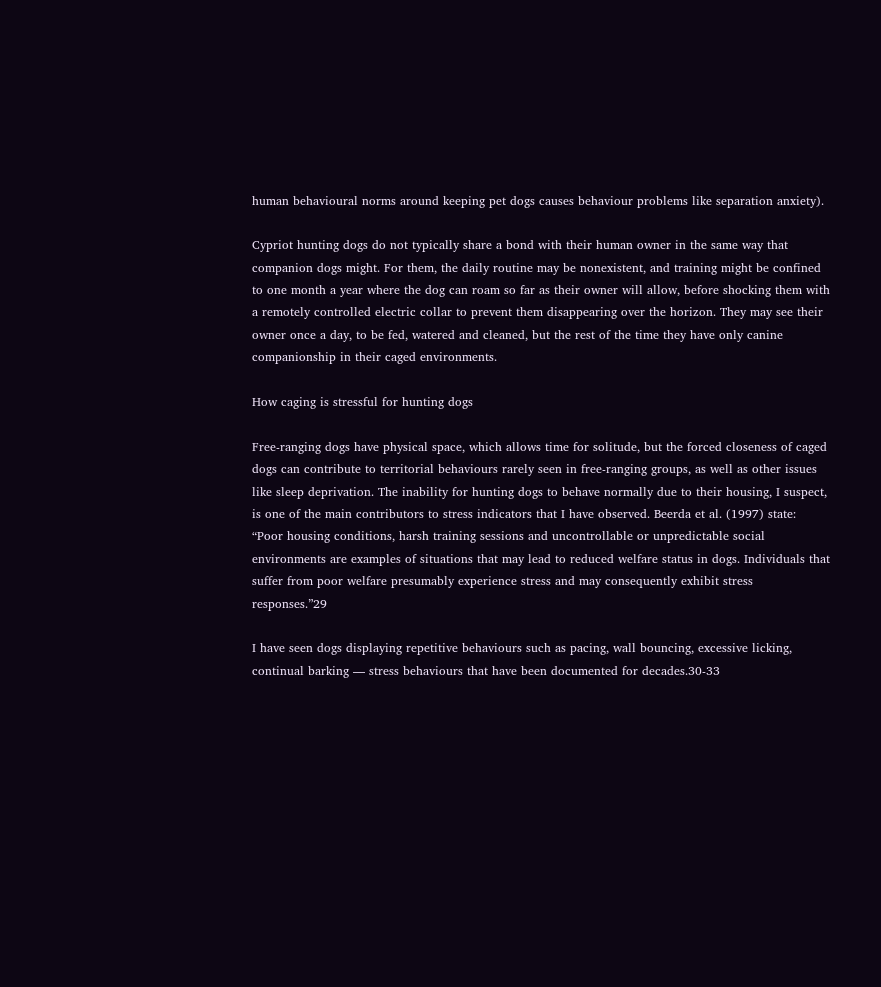human behavioural norms around keeping pet dogs causes behaviour problems like separation anxiety).

Cypriot hunting dogs do not typically share a bond with their human owner in the same way that companion dogs might. For them, the daily routine may be nonexistent, and training might be confined to one month a year where the dog can roam so far as their owner will allow, before shocking them with a remotely controlled electric collar to prevent them disappearing over the horizon. They may see their owner once a day, to be fed, watered and cleaned, but the rest of the time they have only canine companionship in their caged environments.

How caging is stressful for hunting dogs

Free-ranging dogs have physical space, which allows time for solitude, but the forced closeness of caged dogs can contribute to territorial behaviours rarely seen in free-ranging groups, as well as other issues like sleep deprivation. The inability for hunting dogs to behave normally due to their housing, I suspect, is one of the main contributors to stress indicators that I have observed. Beerda et al. (1997) state: “Poor housing conditions, harsh training sessions and uncontrollable or unpredictable social environments are examples of situations that may lead to reduced welfare status in dogs. Individuals that suffer from poor welfare presumably experience stress and may consequently exhibit stress responses.”29

I have seen dogs displaying repetitive behaviours such as pacing, wall bouncing, excessive licking, continual barking — stress behaviours that have been documented for decades.30-33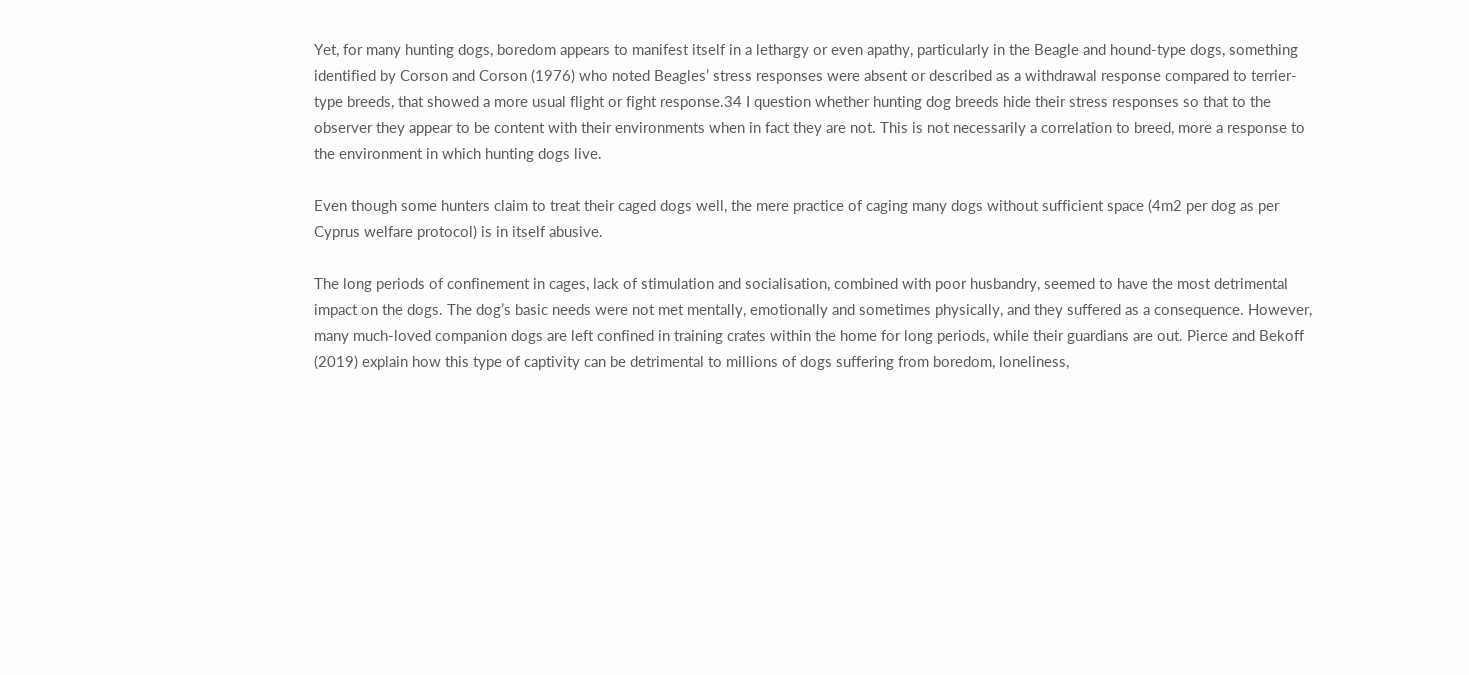Yet, for many hunting dogs, boredom appears to manifest itself in a lethargy or even apathy, particularly in the Beagle and hound-type dogs, something identified by Corson and Corson (1976) who noted Beagles’ stress responses were absent or described as a withdrawal response compared to terrier-type breeds, that showed a more usual flight or fight response.34 I question whether hunting dog breeds hide their stress responses so that to the observer they appear to be content with their environments when in fact they are not. This is not necessarily a correlation to breed, more a response to the environment in which hunting dogs live.

Even though some hunters claim to treat their caged dogs well, the mere practice of caging many dogs without sufficient space (4m2 per dog as per Cyprus welfare protocol) is in itself abusive.

The long periods of confinement in cages, lack of stimulation and socialisation, combined with poor husbandry, seemed to have the most detrimental impact on the dogs. The dog’s basic needs were not met mentally, emotionally and sometimes physically, and they suffered as a consequence. However, many much-loved companion dogs are left confined in training crates within the home for long periods, while their guardians are out. Pierce and Bekoff (2019) explain how this type of captivity can be detrimental to millions of dogs suffering from boredom, loneliness,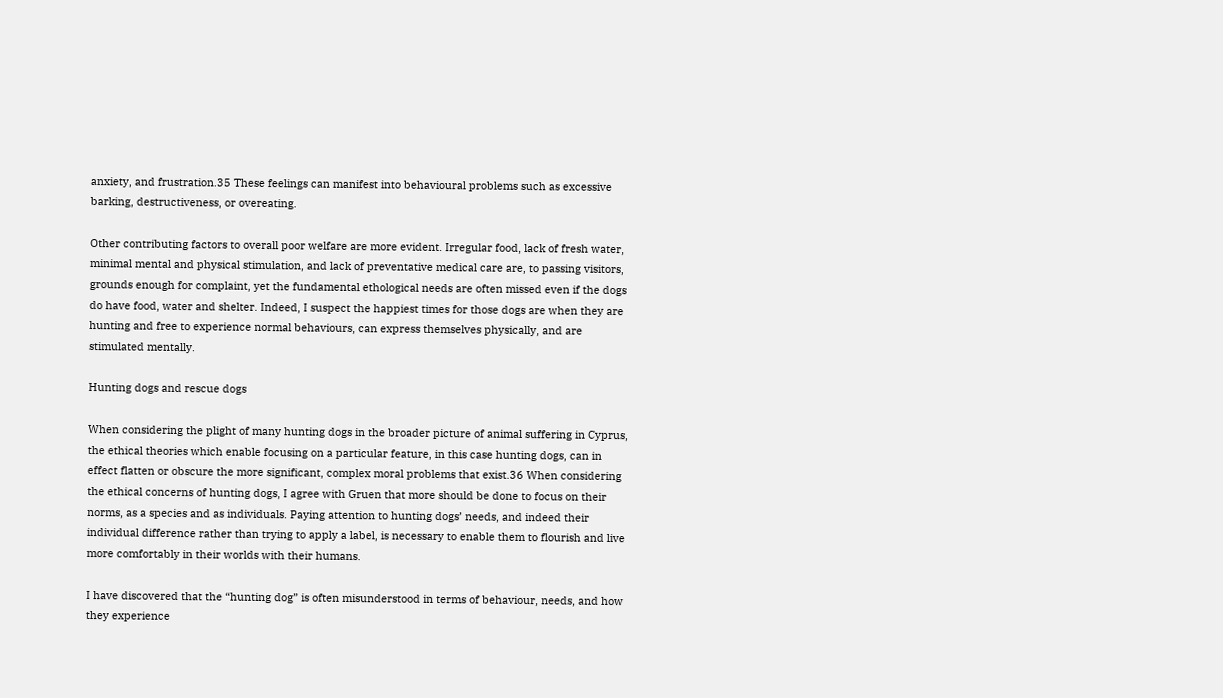anxiety, and frustration.35 These feelings can manifest into behavioural problems such as excessive barking, destructiveness, or overeating.

Other contributing factors to overall poor welfare are more evident. Irregular food, lack of fresh water, minimal mental and physical stimulation, and lack of preventative medical care are, to passing visitors, grounds enough for complaint, yet the fundamental ethological needs are often missed even if the dogs do have food, water and shelter. Indeed, I suspect the happiest times for those dogs are when they are hunting and free to experience normal behaviours, can express themselves physically, and are stimulated mentally.

Hunting dogs and rescue dogs

When considering the plight of many hunting dogs in the broader picture of animal suffering in Cyprus, the ethical theories which enable focusing on a particular feature, in this case hunting dogs, can in effect flatten or obscure the more significant, complex moral problems that exist.36 When considering the ethical concerns of hunting dogs, I agree with Gruen that more should be done to focus on their norms, as a species and as individuals. Paying attention to hunting dogs’ needs, and indeed their individual difference rather than trying to apply a label, is necessary to enable them to flourish and live more comfortably in their worlds with their humans.

I have discovered that the “hunting dog” is often misunderstood in terms of behaviour, needs, and how they experience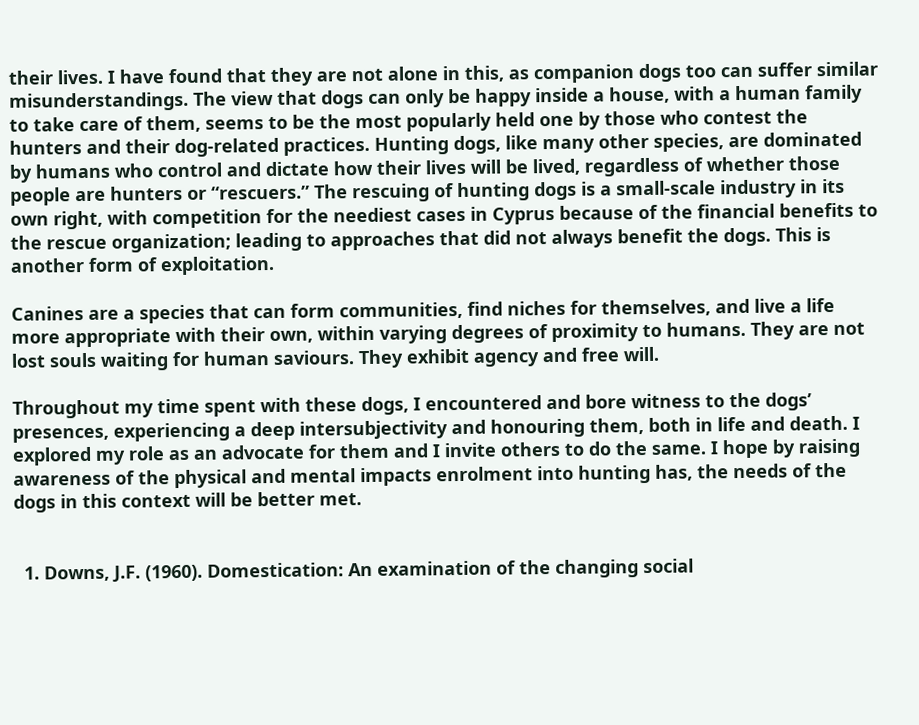their lives. I have found that they are not alone in this, as companion dogs too can suffer similar misunderstandings. The view that dogs can only be happy inside a house, with a human family to take care of them, seems to be the most popularly held one by those who contest the hunters and their dog-related practices. Hunting dogs, like many other species, are dominated by humans who control and dictate how their lives will be lived, regardless of whether those people are hunters or “rescuers.” The rescuing of hunting dogs is a small-scale industry in its own right, with competition for the neediest cases in Cyprus because of the financial benefits to the rescue organization; leading to approaches that did not always benefit the dogs. This is another form of exploitation.

Canines are a species that can form communities, find niches for themselves, and live a life more appropriate with their own, within varying degrees of proximity to humans. They are not lost souls waiting for human saviours. They exhibit agency and free will.

Throughout my time spent with these dogs, I encountered and bore witness to the dogs’ presences, experiencing a deep intersubjectivity and honouring them, both in life and death. I explored my role as an advocate for them and I invite others to do the same. I hope by raising awareness of the physical and mental impacts enrolment into hunting has, the needs of the dogs in this context will be better met.


  1. Downs, J.F. (1960). Domestication: An examination of the changing social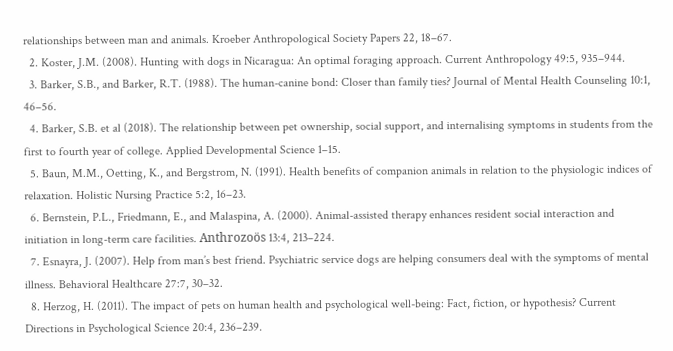relationships between man and animals. Kroeber Anthropological Society Papers 22, 18–67.
  2. Koster, J.M. (2008). Hunting with dogs in Nicaragua: An optimal foraging approach. Current Anthropology 49:5, 935–944.
  3. Barker, S.B., and Barker, R.T. (1988). The human-canine bond: Closer than family ties? Journal of Mental Health Counseling 10:1, 46–56.
  4. Barker, S.B. et al (2018). The relationship between pet ownership, social support, and internalising symptoms in students from the first to fourth year of college. Applied Developmental Science 1–15.
  5. Baun, M.M., Oetting, K., and Bergstrom, N. (1991). Health benefits of companion animals in relation to the physiologic indices of relaxation. Holistic Nursing Practice 5:2, 16–23.
  6. Bernstein, P.L., Friedmann, E., and Malaspina, A. (2000). Animal-assisted therapy enhances resident social interaction and initiation in long-term care facilities. Anthrozoös 13:4, 213–224.
  7. Esnayra, J. (2007). Help from man’s best friend. Psychiatric service dogs are helping consumers deal with the symptoms of mental illness. Behavioral Healthcare 27:7, 30–32.
  8. Herzog, H. (2011). The impact of pets on human health and psychological well-being: Fact, fiction, or hypothesis? Current Directions in Psychological Science 20:4, 236–239.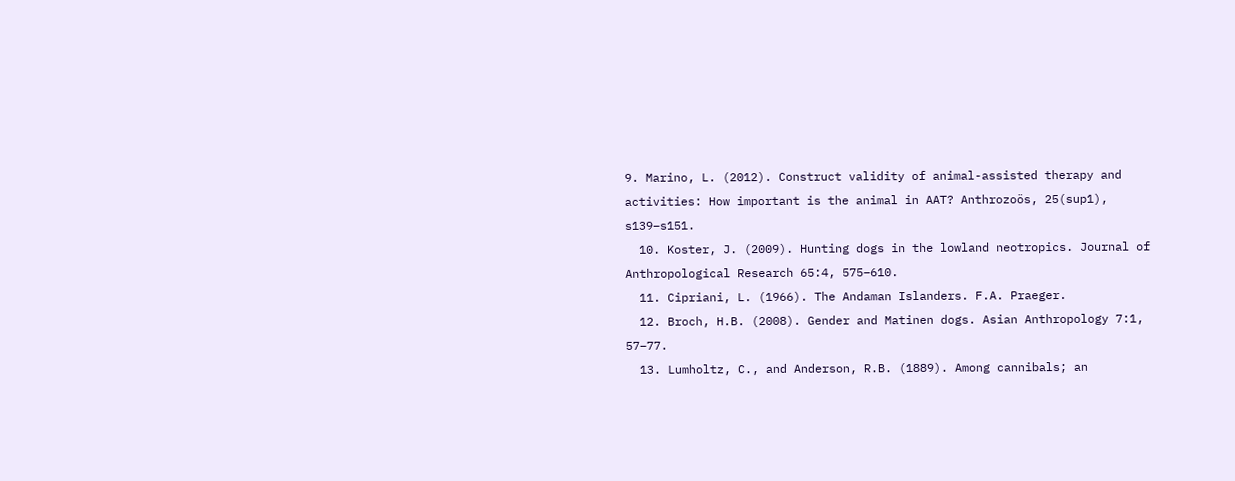9. Marino, L. (2012). Construct validity of animal-assisted therapy and activities: How important is the animal in AAT? Anthrozoös, 25(sup1), s139–s151.
  10. Koster, J. (2009). Hunting dogs in the lowland neotropics. Journal of Anthropological Research 65:4, 575–610.
  11. Cipriani, L. (1966). The Andaman Islanders. F.A. Praeger.
  12. Broch, H.B. (2008). Gender and Matinen dogs. Asian Anthropology 7:1, 57–77.
  13. Lumholtz, C., and Anderson, R.B. (1889). Among cannibals; an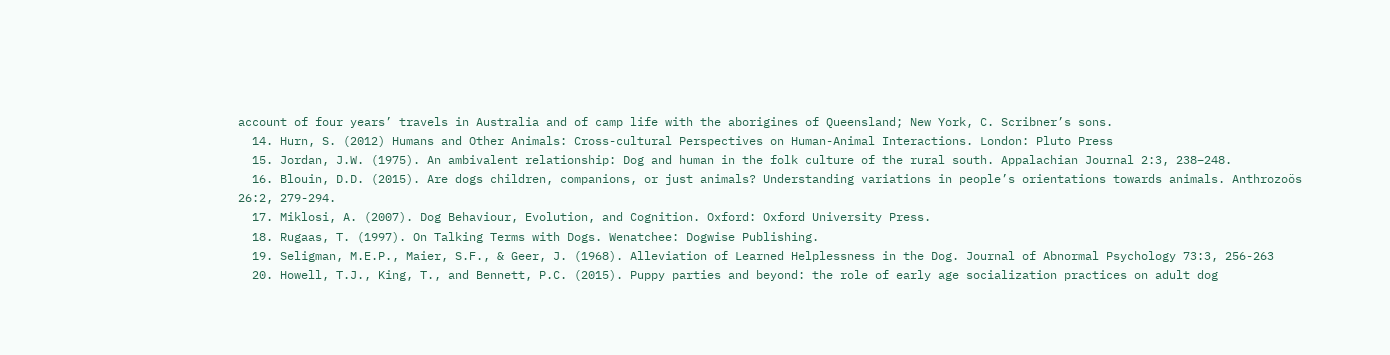account of four years’ travels in Australia and of camp life with the aborigines of Queensland; New York, C. Scribner’s sons.
  14. Hurn, S. (2012) Humans and Other Animals: Cross-cultural Perspectives on Human-Animal Interactions. London: Pluto Press
  15. Jordan, J.W. (1975). An ambivalent relationship: Dog and human in the folk culture of the rural south. Appalachian Journal 2:3, 238–248.
  16. Blouin, D.D. (2015). Are dogs children, companions, or just animals? Understanding variations in people’s orientations towards animals. Anthrozoös 26:2, 279-294.
  17. Miklosi, A. (2007). Dog Behaviour, Evolution, and Cognition. Oxford: Oxford University Press.
  18. Rugaas, T. (1997). On Talking Terms with Dogs. Wenatchee: Dogwise Publishing.
  19. Seligman, M.E.P., Maier, S.F., & Geer, J. (1968). Alleviation of Learned Helplessness in the Dog. Journal of Abnormal Psychology 73:3, 256-263
  20. Howell, T.J., King, T., and Bennett, P.C. (2015). Puppy parties and beyond: the role of early age socialization practices on adult dog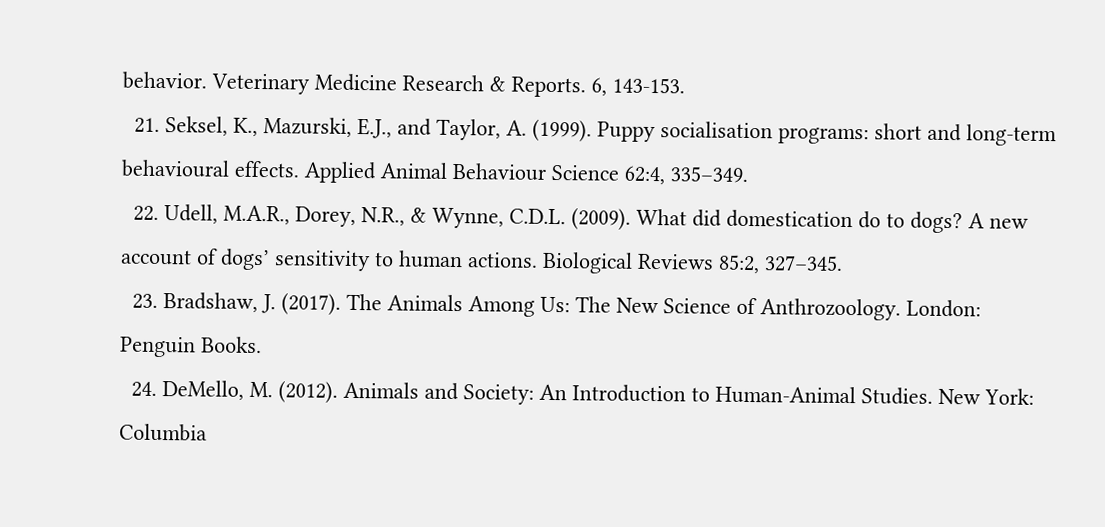behavior. Veterinary Medicine Research & Reports. 6, 143-153.
  21. Seksel, K., Mazurski, E.J., and Taylor, A. (1999). Puppy socialisation programs: short and long-term behavioural effects. Applied Animal Behaviour Science 62:4, 335–349.
  22. Udell, M.A.R., Dorey, N.R., & Wynne, C.D.L. (2009). What did domestication do to dogs? A new account of dogs’ sensitivity to human actions. Biological Reviews 85:2, 327–345.
  23. Bradshaw, J. (2017). The Animals Among Us: The New Science of Anthrozoology. London: Penguin Books.
  24. DeMello, M. (2012). Animals and Society: An Introduction to Human-Animal Studies. New York: Columbia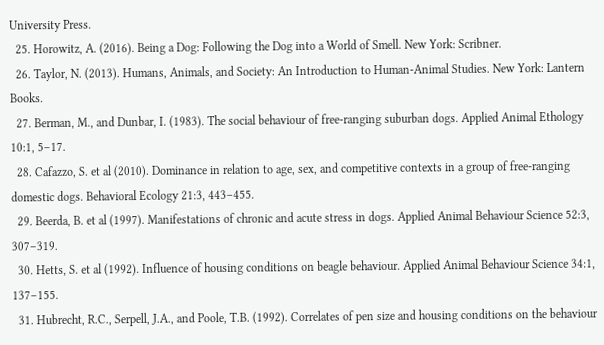University Press.
  25. Horowitz, A. (2016). Being a Dog: Following the Dog into a World of Smell. New York: Scribner.
  26. Taylor, N. (2013). Humans, Animals, and Society: An Introduction to Human-Animal Studies. New York: Lantern Books.
  27. Berman, M., and Dunbar, I. (1983). The social behaviour of free-ranging suburban dogs. Applied Animal Ethology 10:1, 5–17.
  28. Cafazzo, S. et al (2010). Dominance in relation to age, sex, and competitive contexts in a group of free-ranging domestic dogs. Behavioral Ecology 21:3, 443–455.
  29. Beerda, B. et al (1997). Manifestations of chronic and acute stress in dogs. Applied Animal Behaviour Science 52:3, 307–319.
  30. Hetts, S. et al (1992). Influence of housing conditions on beagle behaviour. Applied Animal Behaviour Science 34:1, 137–155.
  31. Hubrecht, R.C., Serpell, J.A., and Poole, T.B. (1992). Correlates of pen size and housing conditions on the behaviour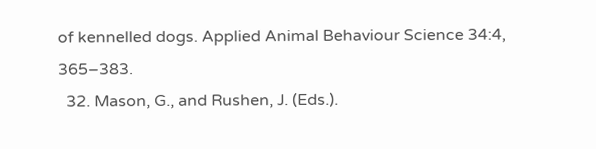of kennelled dogs. Applied Animal Behaviour Science 34:4, 365–383.
  32. Mason, G., and Rushen, J. (Eds.).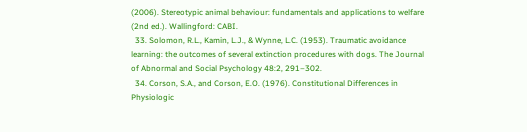(2006). Stereotypic animal behaviour: fundamentals and applications to welfare (2nd ed.). Wallingford: CABI.
  33. Solomon, R.L., Kamin, L.J., & Wynne, L.C. (1953). Traumatic avoidance learning: the outcomes of several extinction procedures with dogs. The Journal of Abnormal and Social Psychology 48:2, 291–302.
  34. Corson, S.A., and Corson, E.O. (1976). Constitutional Differences in Physiologic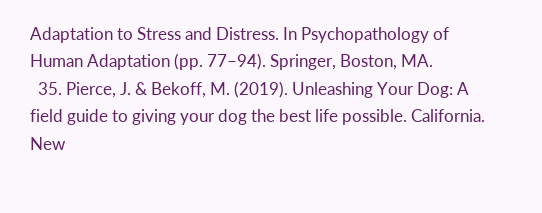Adaptation to Stress and Distress. In Psychopathology of Human Adaptation (pp. 77–94). Springer, Boston, MA.
  35. Pierce, J. & Bekoff, M. (2019). Unleashing Your Dog: A field guide to giving your dog the best life possible. California. New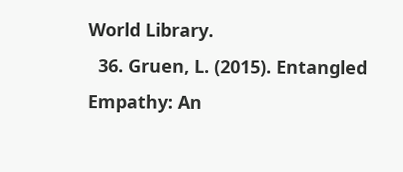World Library.
  36. Gruen, L. (2015). Entangled Empathy: An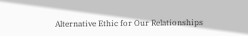Alternative Ethic for Our Relationships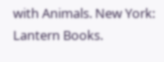with Animals. New York: Lantern Books.